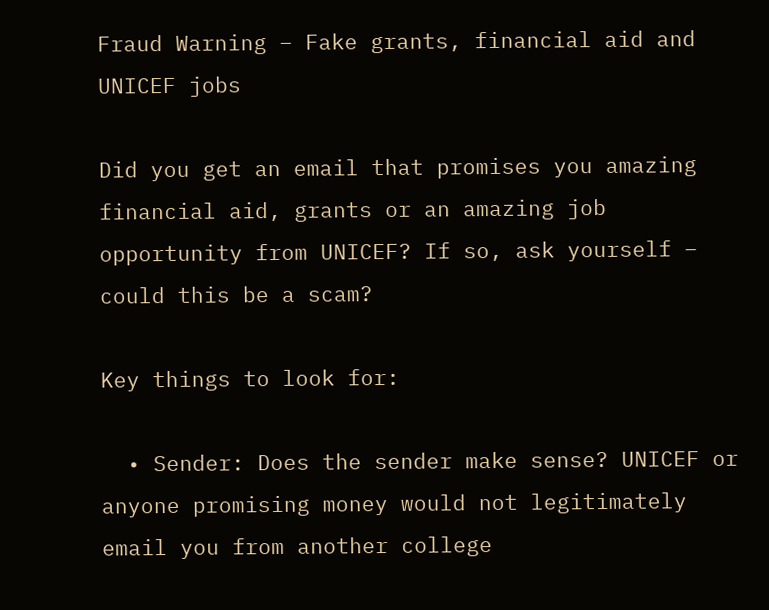Fraud Warning – Fake grants, financial aid and UNICEF jobs

Did you get an email that promises you amazing financial aid, grants or an amazing job opportunity from UNICEF? If so, ask yourself – could this be a scam?

Key things to look for:

  • Sender: Does the sender make sense? UNICEF or anyone promising money would not legitimately email you from another college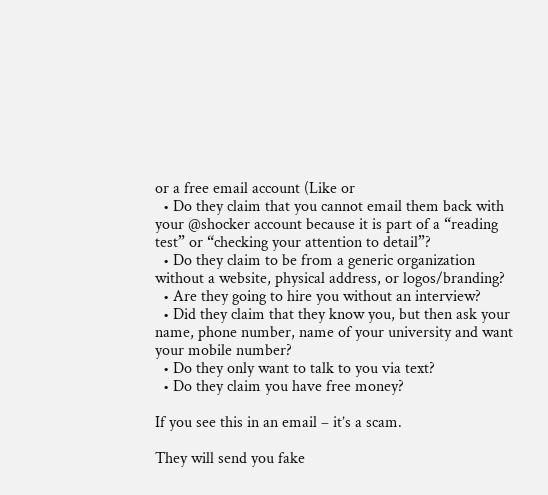or a free email account (Like or
  • Do they claim that you cannot email them back with your @shocker account because it is part of a “reading test” or “checking your attention to detail”?
  • Do they claim to be from a generic organization without a website, physical address, or logos/branding?
  • Are they going to hire you without an interview?
  • Did they claim that they know you, but then ask your name, phone number, name of your university and want your mobile number?
  • Do they only want to talk to you via text?
  • Do they claim you have free money?

If you see this in an email – it’s a scam.

They will send you fake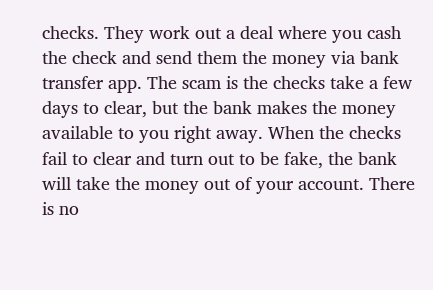checks. They work out a deal where you cash the check and send them the money via bank transfer app. The scam is the checks take a few days to clear, but the bank makes the money available to you right away. When the checks fail to clear and turn out to be fake, the bank will take the money out of your account. There is no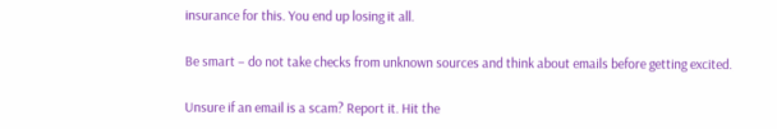insurance for this. You end up losing it all.

Be smart – do not take checks from unknown sources and think about emails before getting excited.

Unsure if an email is a scam? Report it. Hit the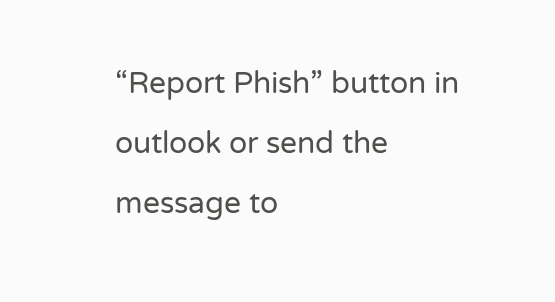“Report Phish” button in outlook or send the message to